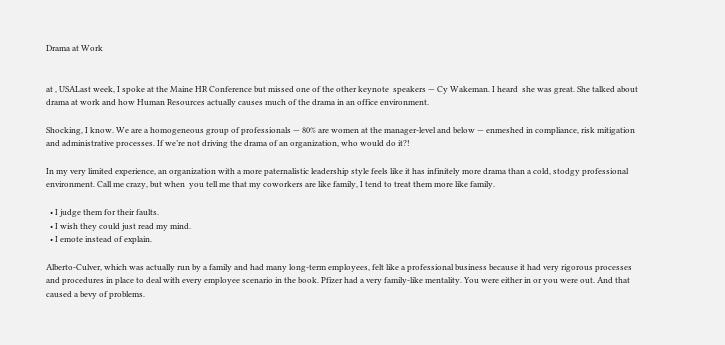Drama at Work


at , USALast week, I spoke at the Maine HR Conference but missed one of the other keynote  speakers — Cy Wakeman. I heard  she was great. She talked about drama at work and how Human Resources actually causes much of the drama in an office environment.

Shocking, I know. We are a homogeneous group of professionals — 80% are women at the manager-level and below — enmeshed in compliance, risk mitigation and administrative processes. If we’re not driving the drama of an organization, who would do it?!

In my very limited experience, an organization with a more paternalistic leadership style feels like it has infinitely more drama than a cold, stodgy professional environment. Call me crazy, but when  you tell me that my coworkers are like family, I tend to treat them more like family.

  • I judge them for their faults.
  • I wish they could just read my mind.
  • I emote instead of explain.

Alberto-Culver, which was actually run by a family and had many long-term employees, felt like a professional business because it had very rigorous processes and procedures in place to deal with every employee scenario in the book. Pfizer had a very family-like mentality. You were either in or you were out. And that caused a bevy of problems.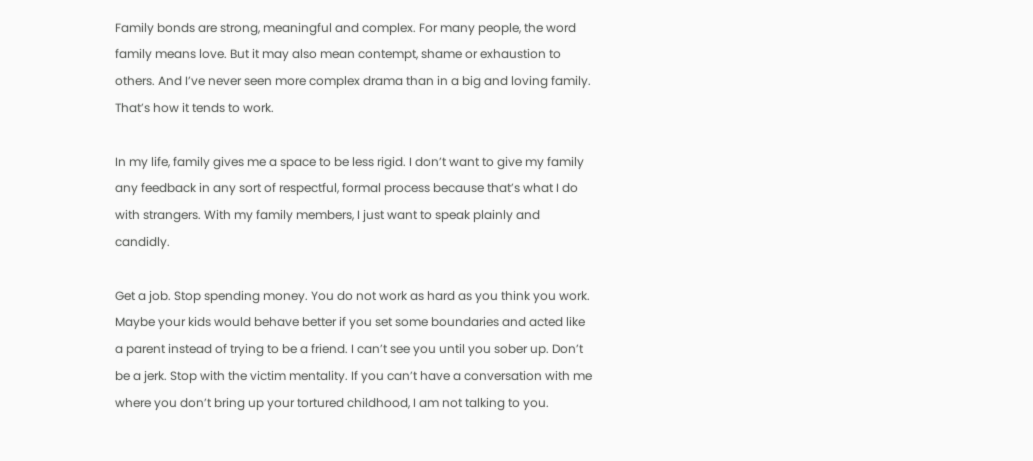Family bonds are strong, meaningful and complex. For many people, the word family means love. But it may also mean contempt, shame or exhaustion to others. And I’ve never seen more complex drama than in a big and loving family. That’s how it tends to work.

In my life, family gives me a space to be less rigid. I don’t want to give my family any feedback in any sort of respectful, formal process because that’s what I do with strangers. With my family members, I just want to speak plainly and candidly.

Get a job. Stop spending money. You do not work as hard as you think you work. Maybe your kids would behave better if you set some boundaries and acted like a parent instead of trying to be a friend. I can’t see you until you sober up. Don’t be a jerk. Stop with the victim mentality. If you can’t have a conversation with me where you don’t bring up your tortured childhood, I am not talking to you.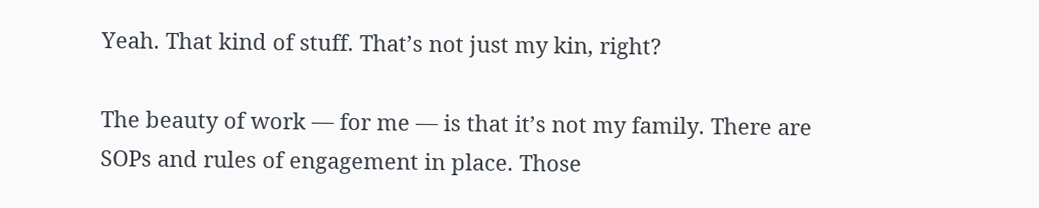Yeah. That kind of stuff. That’s not just my kin, right?

The beauty of work — for me — is that it’s not my family. There are SOPs and rules of engagement in place. Those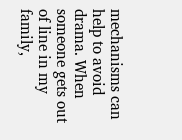mechanisms can help to avoid drama. When someone gets out of line in my family,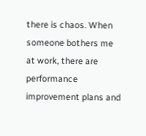there is chaos. When someone bothers me at work, there are performance improvement plans and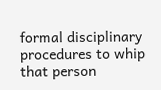formal disciplinary procedures to whip that person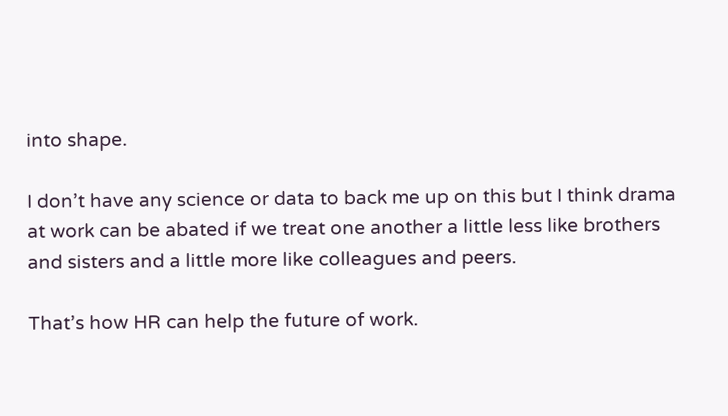into shape.

I don’t have any science or data to back me up on this but I think drama at work can be abated if we treat one another a little less like brothers and sisters and a little more like colleagues and peers.

That’s how HR can help the future of work.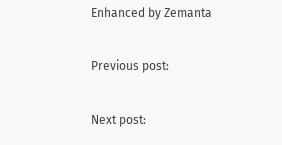Enhanced by Zemanta

Previous post:

Next post: